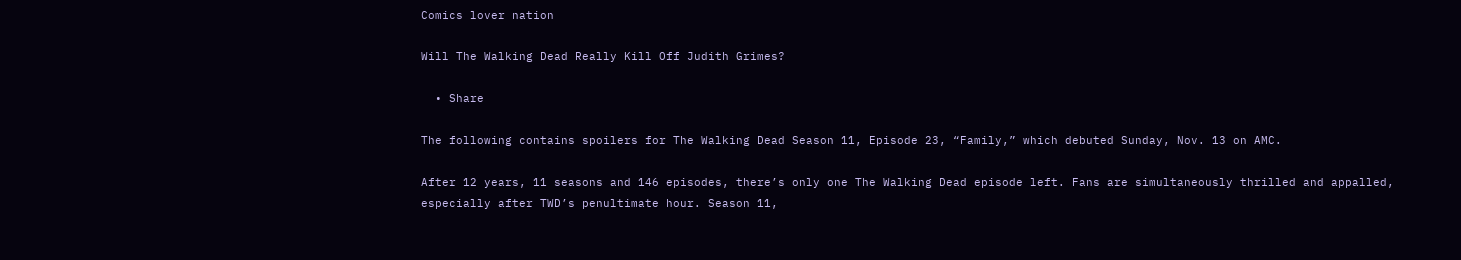Comics lover nation

Will The Walking Dead Really Kill Off Judith Grimes?

  • Share

The following contains spoilers for The Walking Dead Season 11, Episode 23, “Family,” which debuted Sunday, Nov. 13 on AMC.

After 12 years, 11 seasons and 146 episodes, there’s only one The Walking Dead episode left. Fans are simultaneously thrilled and appalled, especially after TWD’s penultimate hour. Season 11,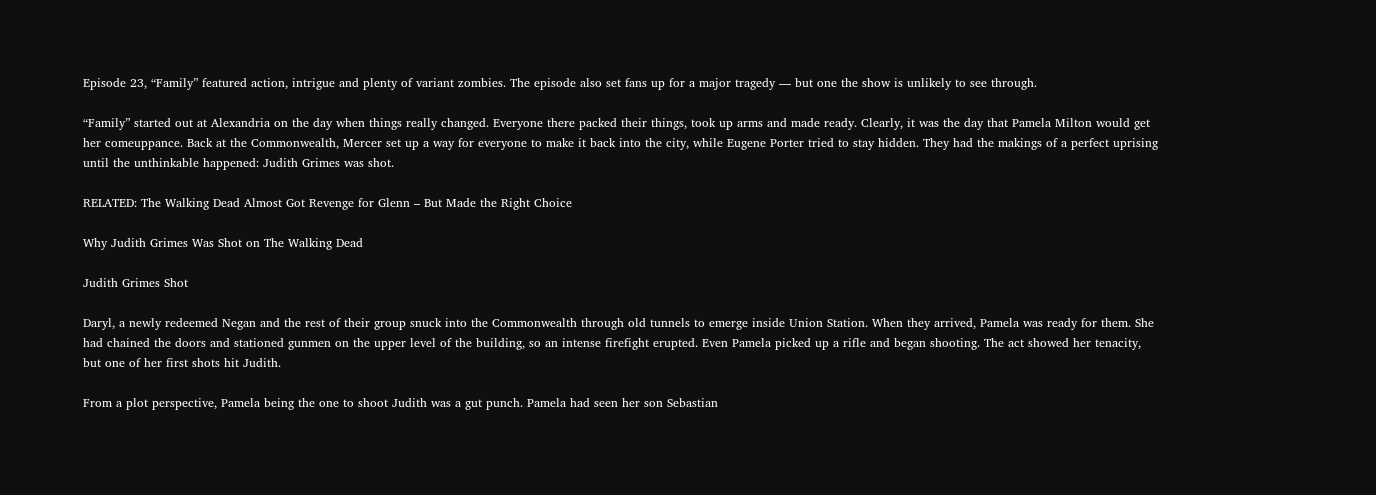Episode 23, “Family” featured action, intrigue and plenty of variant zombies. The episode also set fans up for a major tragedy — but one the show is unlikely to see through.

“Family” started out at Alexandria on the day when things really changed. Everyone there packed their things, took up arms and made ready. Clearly, it was the day that Pamela Milton would get her comeuppance. Back at the Commonwealth, Mercer set up a way for everyone to make it back into the city, while Eugene Porter tried to stay hidden. They had the makings of a perfect uprising until the unthinkable happened: Judith Grimes was shot.

RELATED: The Walking Dead Almost Got Revenge for Glenn – But Made the Right Choice

Why Judith Grimes Was Shot on The Walking Dead

Judith Grimes Shot

Daryl, a newly redeemed Negan and the rest of their group snuck into the Commonwealth through old tunnels to emerge inside Union Station. When they arrived, Pamela was ready for them. She had chained the doors and stationed gunmen on the upper level of the building, so an intense firefight erupted. Even Pamela picked up a rifle and began shooting. The act showed her tenacity, but one of her first shots hit Judith.

From a plot perspective, Pamela being the one to shoot Judith was a gut punch. Pamela had seen her son Sebastian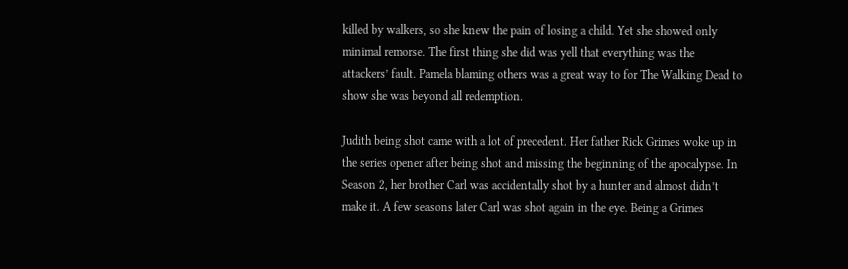killed by walkers, so she knew the pain of losing a child. Yet she showed only minimal remorse. The first thing she did was yell that everything was the attackers’ fault. Pamela blaming others was a great way to for The Walking Dead to show she was beyond all redemption.

Judith being shot came with a lot of precedent. Her father Rick Grimes woke up in the series opener after being shot and missing the beginning of the apocalypse. In Season 2, her brother Carl was accidentally shot by a hunter and almost didn’t make it. A few seasons later Carl was shot again in the eye. Being a Grimes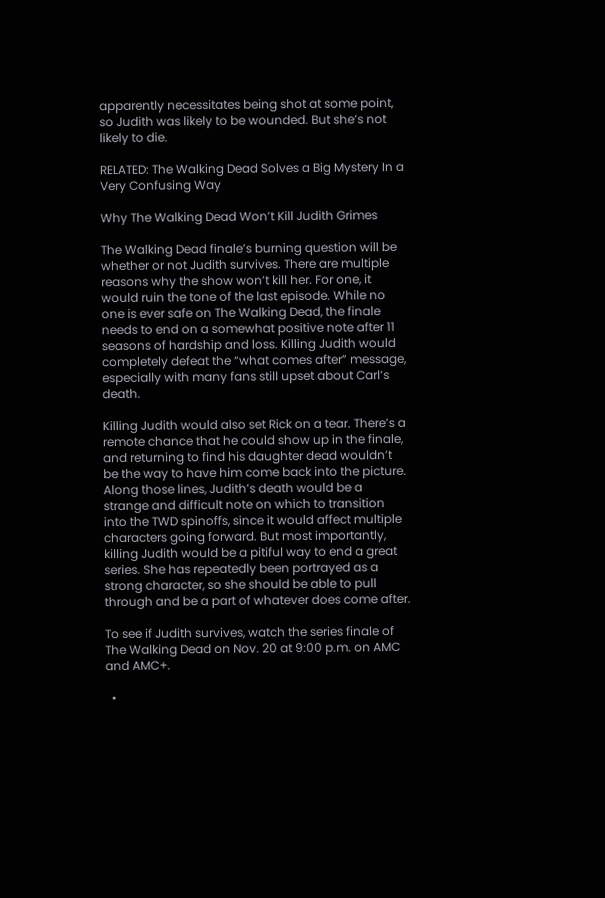apparently necessitates being shot at some point, so Judith was likely to be wounded. But she’s not likely to die.

RELATED: The Walking Dead Solves a Big Mystery In a Very Confusing Way

Why The Walking Dead Won’t Kill Judith Grimes

The Walking Dead finale’s burning question will be whether or not Judith survives. There are multiple reasons why the show won’t kill her. For one, it would ruin the tone of the last episode. While no one is ever safe on The Walking Dead, the finale needs to end on a somewhat positive note after 11 seasons of hardship and loss. Killing Judith would completely defeat the “what comes after” message, especially with many fans still upset about Carl’s death.

Killing Judith would also set Rick on a tear. There’s a remote chance that he could show up in the finale, and returning to find his daughter dead wouldn’t be the way to have him come back into the picture. Along those lines, Judith’s death would be a strange and difficult note on which to transition into the TWD spinoffs, since it would affect multiple characters going forward. But most importantly, killing Judith would be a pitiful way to end a great series. She has repeatedly been portrayed as a strong character, so she should be able to pull through and be a part of whatever does come after.

To see if Judith survives, watch the series finale of The Walking Dead on Nov. 20 at 9:00 p.m. on AMC and AMC+.

  •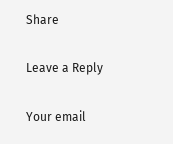Share

Leave a Reply

Your email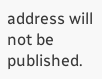address will not be published.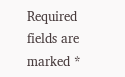Required fields are marked *